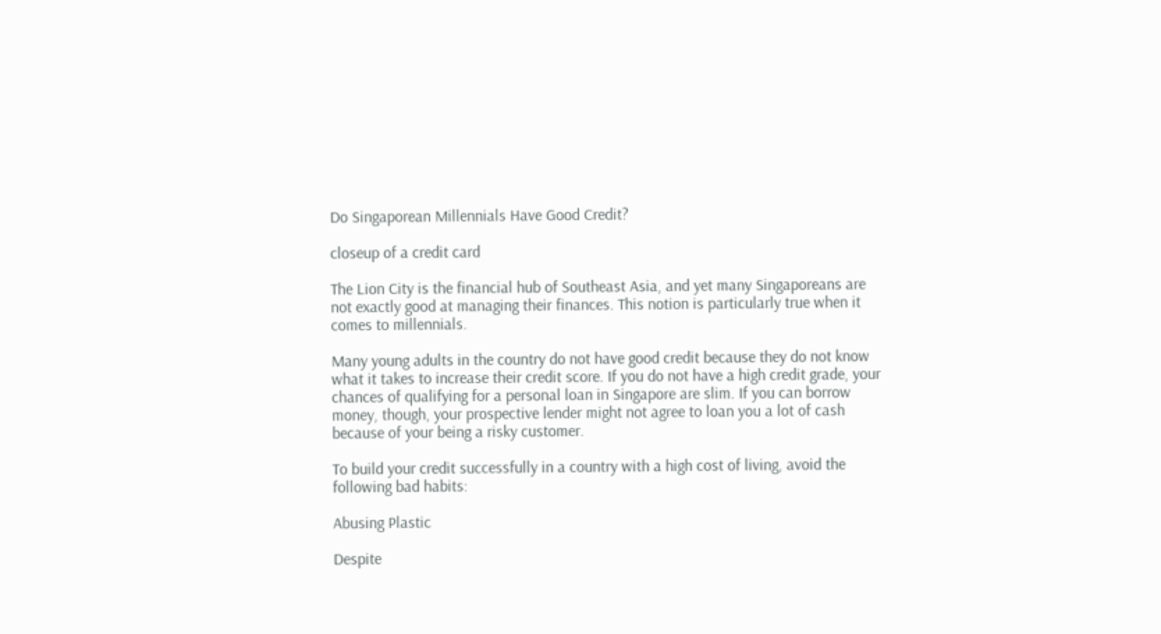Do Singaporean Millennials Have Good Credit?

closeup of a credit card

The Lion City is the financial hub of Southeast Asia, and yet many Singaporeans are not exactly good at managing their finances. This notion is particularly true when it comes to millennials.

Many young adults in the country do not have good credit because they do not know what it takes to increase their credit score. If you do not have a high credit grade, your chances of qualifying for a personal loan in Singapore are slim. If you can borrow money, though, your prospective lender might not agree to loan you a lot of cash because of your being a risky customer.

To build your credit successfully in a country with a high cost of living, avoid the following bad habits:

Abusing Plastic

Despite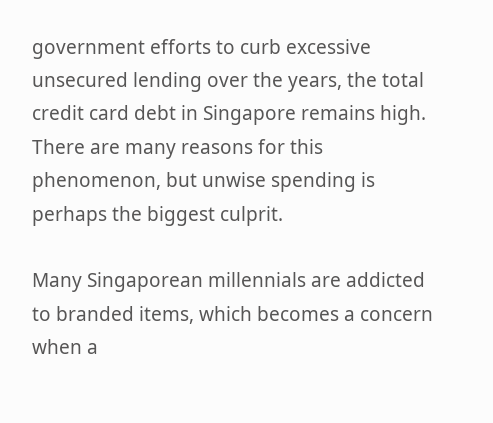government efforts to curb excessive unsecured lending over the years, the total credit card debt in Singapore remains high. There are many reasons for this phenomenon, but unwise spending is perhaps the biggest culprit.

Many Singaporean millennials are addicted to branded items, which becomes a concern when a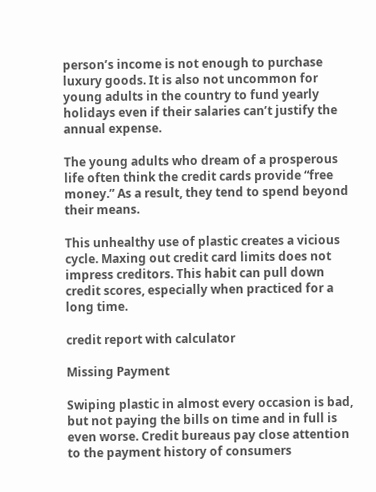person’s income is not enough to purchase luxury goods. It is also not uncommon for young adults in the country to fund yearly holidays even if their salaries can’t justify the annual expense.

The young adults who dream of a prosperous life often think the credit cards provide “free money.” As a result, they tend to spend beyond their means.

This unhealthy use of plastic creates a vicious cycle. Maxing out credit card limits does not impress creditors. This habit can pull down credit scores, especially when practiced for a long time.

credit report with calculator

Missing Payment

Swiping plastic in almost every occasion is bad, but not paying the bills on time and in full is even worse. Credit bureaus pay close attention to the payment history of consumers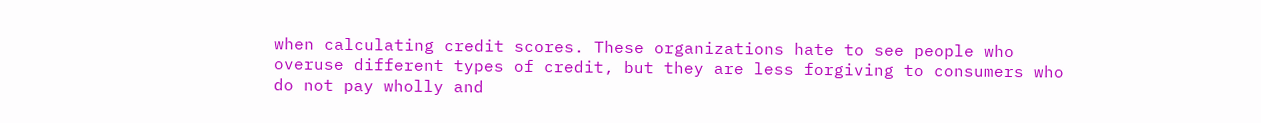when calculating credit scores. These organizations hate to see people who overuse different types of credit, but they are less forgiving to consumers who do not pay wholly and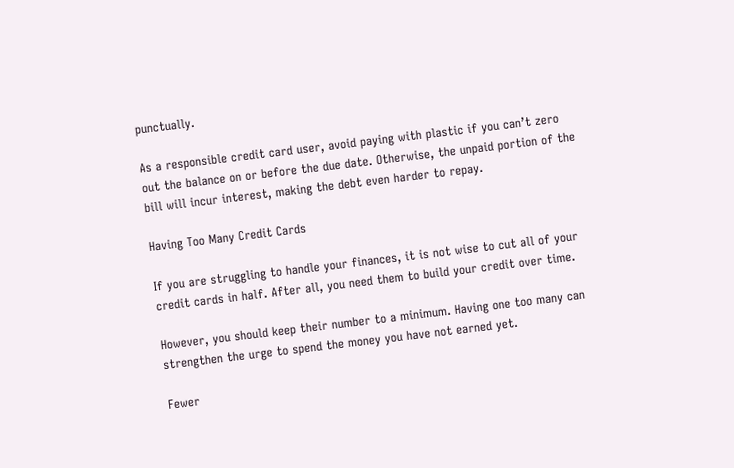punctually.

As a responsible credit card user, avoid paying with plastic if you can’t zero out the balance on or before the due date. Otherwise, the unpaid portion of the bill will incur interest, making the debt even harder to repay.

Having Too Many Credit Cards

If you are struggling to handle your finances, it is not wise to cut all of your credit cards in half. After all, you need them to build your credit over time.

However, you should keep their number to a minimum. Having one too many can strengthen the urge to spend the money you have not earned yet.

Fewer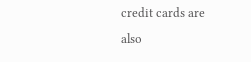credit cards are also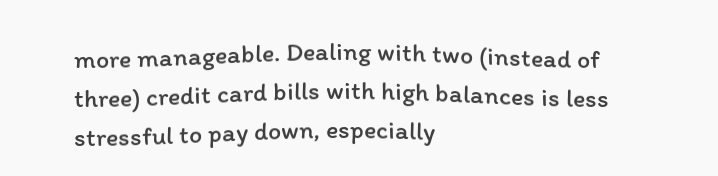more manageable. Dealing with two (instead of three) credit card bills with high balances is less stressful to pay down, especially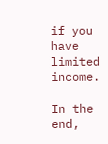if you have limited income.

In the end,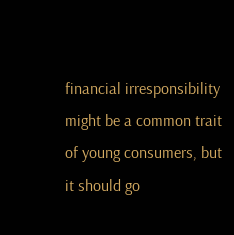financial irresponsibility might be a common trait of young consumers, but it should go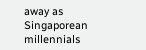away as Singaporean millennials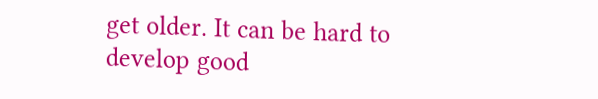get older. It can be hard to develop good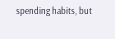spending habits, but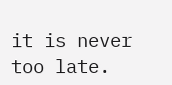it is never too late.